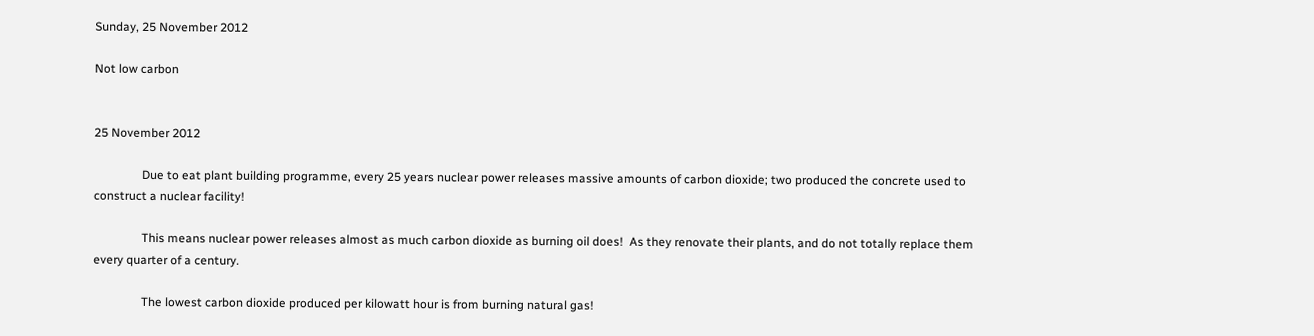Sunday, 25 November 2012

Not low carbon


25 November 2012

                Due to eat plant building programme, every 25 years nuclear power releases massive amounts of carbon dioxide; two produced the concrete used to construct a nuclear facility!

                This means nuclear power releases almost as much carbon dioxide as burning oil does!  As they renovate their plants, and do not totally replace them every quarter of a century.

                The lowest carbon dioxide produced per kilowatt hour is from burning natural gas!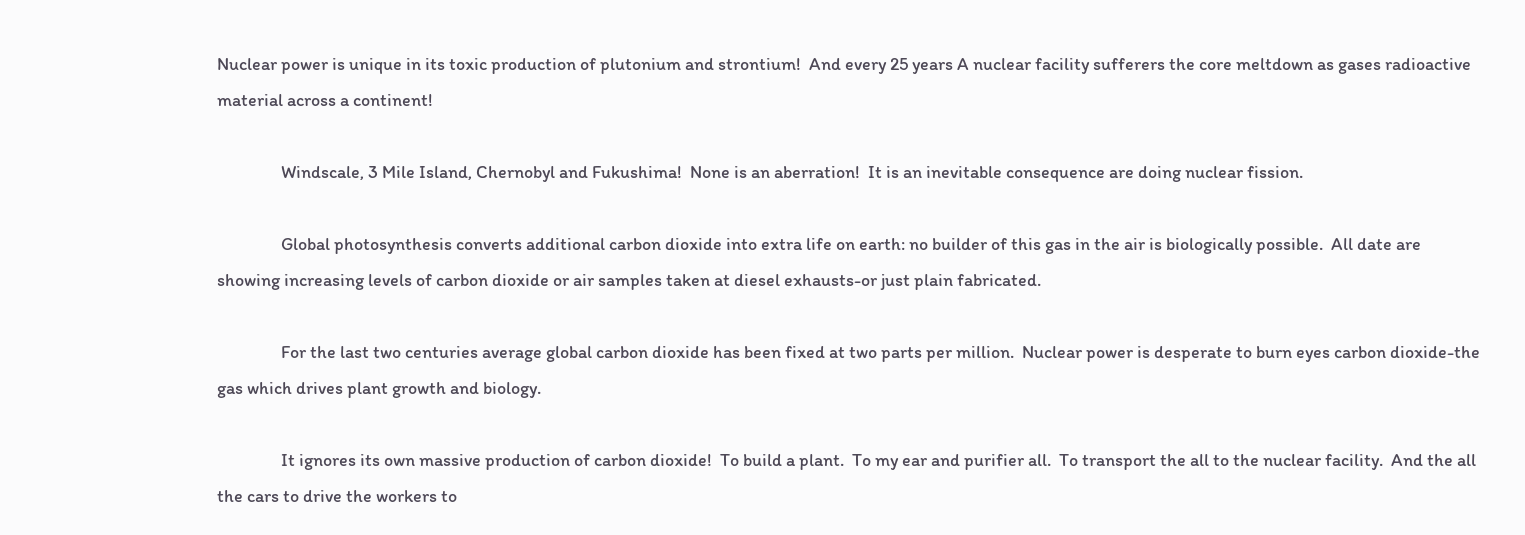Nuclear power is unique in its toxic production of plutonium and strontium!  And every 25 years A nuclear facility sufferers the core meltdown as gases radioactive material across a continent!

                Windscale, 3 Mile Island, Chernobyl and Fukushima!  None is an aberration!  It is an inevitable consequence are doing nuclear fission.

                Global photosynthesis converts additional carbon dioxide into extra life on earth: no builder of this gas in the air is biologically possible.  All date are showing increasing levels of carbon dioxide or air samples taken at diesel exhausts-or just plain fabricated.

                For the last two centuries average global carbon dioxide has been fixed at two parts per million.  Nuclear power is desperate to burn eyes carbon dioxide-the gas which drives plant growth and biology.

                It ignores its own massive production of carbon dioxide!  To build a plant.  To my ear and purifier all.  To transport the all to the nuclear facility.  And the all the cars to drive the workers to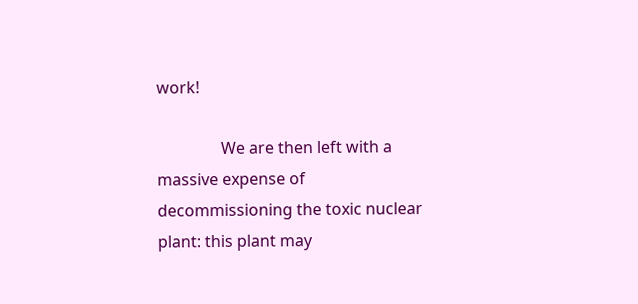work!

                We are then left with a massive expense of decommissioning the toxic nuclear plant: this plant may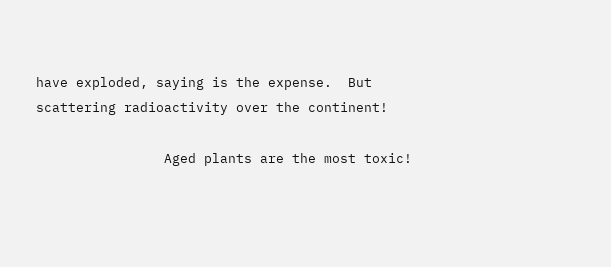have exploded, saying is the expense.  But scattering radioactivity over the continent!

                Aged plants are the most toxic!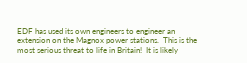EDF has used its own engineers to engineer an extension on the Magnox power stations.  This is the most serious threat to life in Britain!  It is likely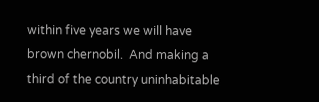within five years we will have brown chernobil.  And making a third of the country uninhabitable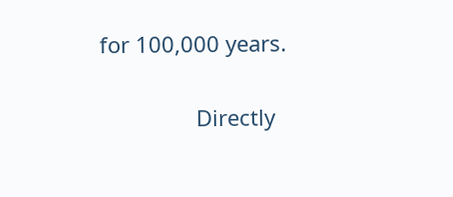for 100,000 years.

                Directly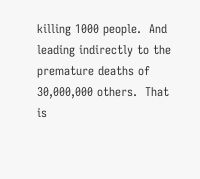killing 1000 people.  And leading indirectly to the premature deaths of 30,000,000 others.  That is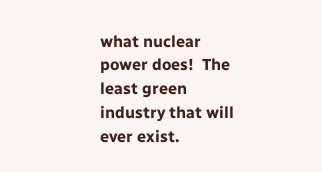what nuclear power does!  The least green industry that will ever exist.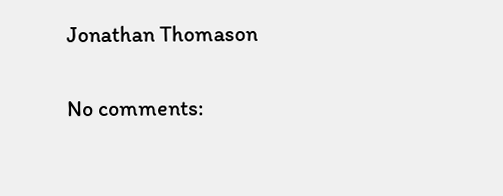Jonathan Thomason

No comments: